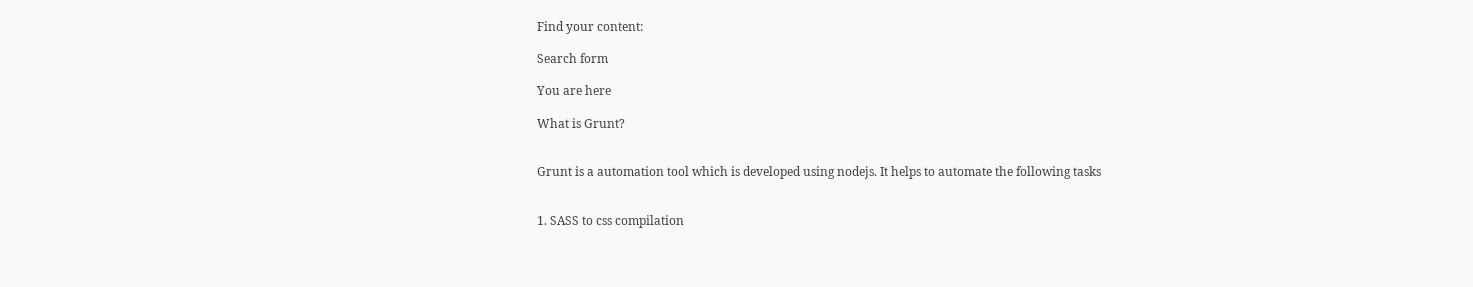Find your content:

Search form

You are here

What is Grunt?


Grunt is a automation tool which is developed using nodejs. It helps to automate the following tasks


1. SASS to css compilation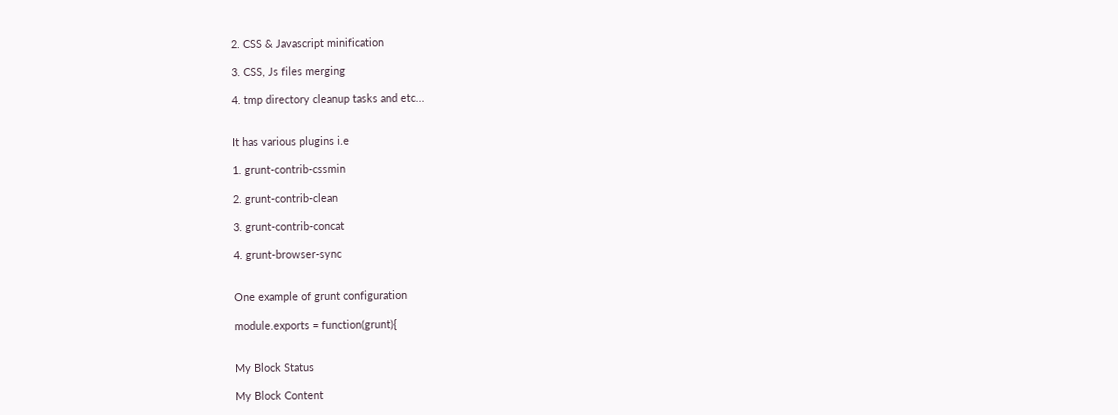2. CSS & Javascript minification

3. CSS, Js files merging

4. tmp directory cleanup tasks and etc...


It has various plugins i.e

1. grunt-contrib-cssmin

2. grunt-contrib-clean

3. grunt-contrib-concat

4. grunt-browser-sync


One example of grunt configuration

module.exports = function(grunt){


My Block Status

My Block Content